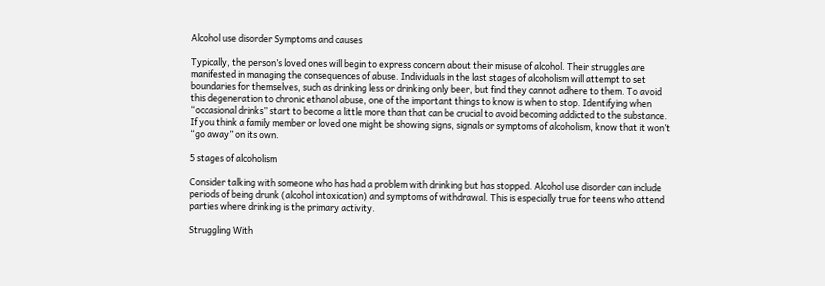Alcohol use disorder Symptoms and causes

Typically, the person’s loved ones will begin to express concern about their misuse of alcohol. Their struggles are manifested in managing the consequences of abuse. Individuals in the last stages of alcoholism will attempt to set boundaries for themselves, such as drinking less or drinking only beer, but find they cannot adhere to them. To avoid this degeneration to chronic ethanol abuse, one of the important things to know is when to stop. Identifying when “occasional drinks” start to become a little more than that can be crucial to avoid becoming addicted to the substance. If you think a family member or loved one might be showing signs, signals or symptoms of alcoholism, know that it won’t “go away” on its own.

5 stages of alcoholism

Consider talking with someone who has had a problem with drinking but has stopped. Alcohol use disorder can include periods of being drunk (alcohol intoxication) and symptoms of withdrawal. This is especially true for teens who attend parties where drinking is the primary activity.

Struggling With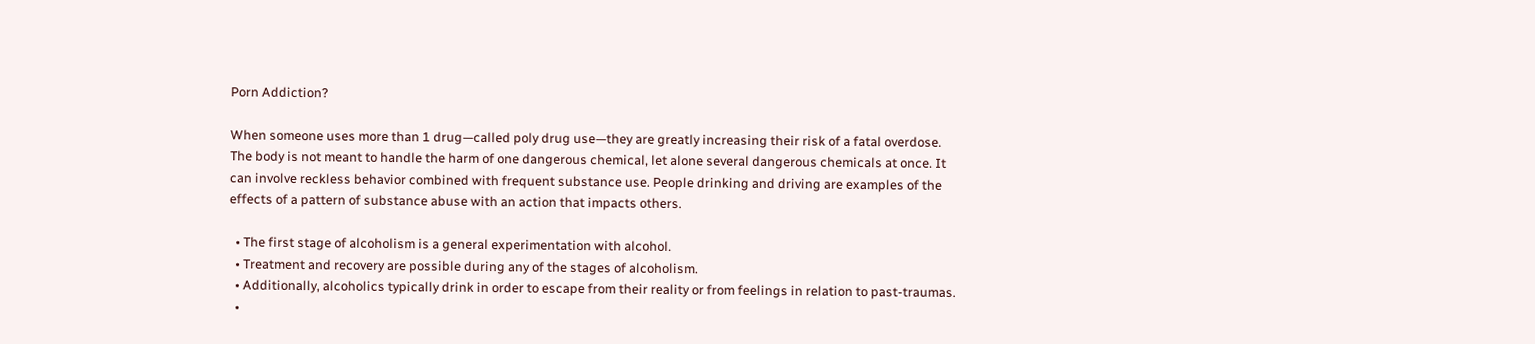Porn Addiction?

When someone uses more than 1 drug—called poly drug use—they are greatly increasing their risk of a fatal overdose. The body is not meant to handle the harm of one dangerous chemical, let alone several dangerous chemicals at once. It can involve reckless behavior combined with frequent substance use. People drinking and driving are examples of the effects of a pattern of substance abuse with an action that impacts others.

  • The first stage of alcoholism is a general experimentation with alcohol.
  • Treatment and recovery are possible during any of the stages of alcoholism.
  • Additionally, alcoholics typically drink in order to escape from their reality or from feelings in relation to past-traumas.
  •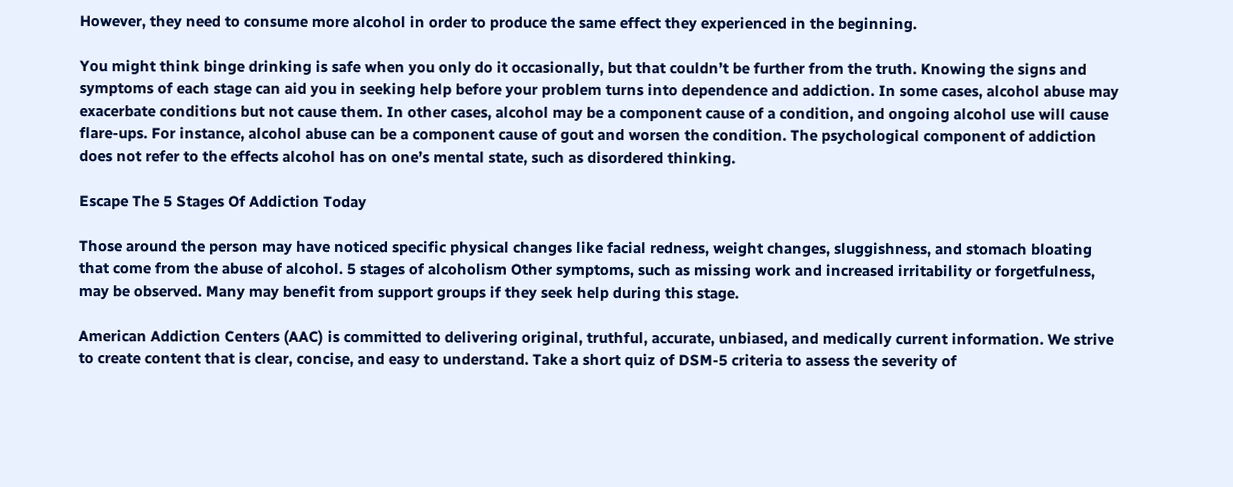However, they need to consume more alcohol in order to produce the same effect they experienced in the beginning.

You might think binge drinking is safe when you only do it occasionally, but that couldn’t be further from the truth. Knowing the signs and symptoms of each stage can aid you in seeking help before your problem turns into dependence and addiction. In some cases, alcohol abuse may exacerbate conditions but not cause them. In other cases, alcohol may be a component cause of a condition, and ongoing alcohol use will cause flare-ups. For instance, alcohol abuse can be a component cause of gout and worsen the condition. The psychological component of addiction does not refer to the effects alcohol has on one’s mental state, such as disordered thinking.

Escape The 5 Stages Of Addiction Today

Those around the person may have noticed specific physical changes like facial redness, weight changes, sluggishness, and stomach bloating that come from the abuse of alcohol. 5 stages of alcoholism Other symptoms, such as missing work and increased irritability or forgetfulness, may be observed. Many may benefit from support groups if they seek help during this stage.

American Addiction Centers (AAC) is committed to delivering original, truthful, accurate, unbiased, and medically current information. We strive to create content that is clear, concise, and easy to understand. Take a short quiz of DSM-5 criteria to assess the severity of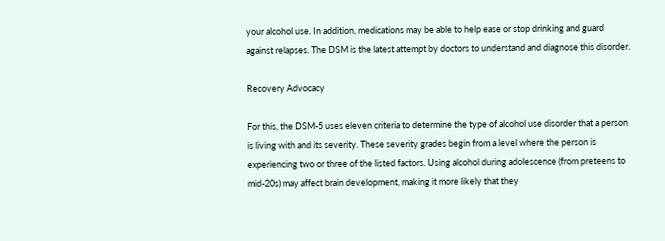your alcohol use. In addition, medications may be able to help ease or stop drinking and guard against relapses. The DSM is the latest attempt by doctors to understand and diagnose this disorder.

Recovery Advocacy

For this, the DSM-5 uses eleven criteria to determine the type of alcohol use disorder that a person is living with and its severity. These severity grades begin from a level where the person is experiencing two or three of the listed factors. Using alcohol during adolescence (from preteens to mid-20s) may affect brain development, making it more likely that they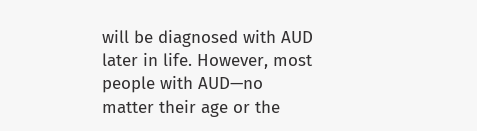will be diagnosed with AUD later in life. However, most people with AUD—no matter their age or the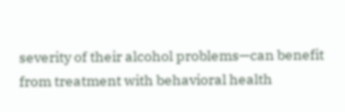severity of their alcohol problems—can benefit from treatment with behavioral health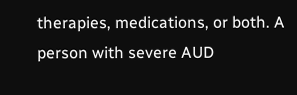therapies, medications, or both. A person with severe AUD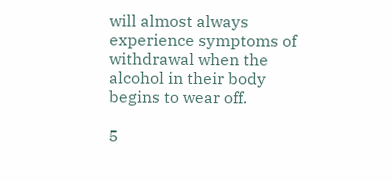will almost always experience symptoms of withdrawal when the alcohol in their body begins to wear off.

5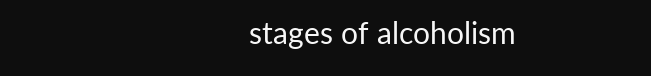stages of alcoholism